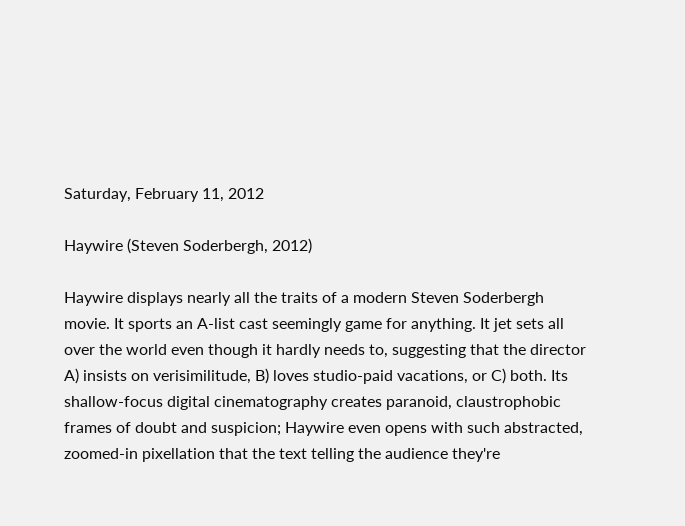Saturday, February 11, 2012

Haywire (Steven Soderbergh, 2012)

Haywire displays nearly all the traits of a modern Steven Soderbergh movie. It sports an A-list cast seemingly game for anything. It jet sets all over the world even though it hardly needs to, suggesting that the director A) insists on verisimilitude, B) loves studio-paid vacations, or C) both. Its shallow-focus digital cinematography creates paranoid, claustrophobic frames of doubt and suspicion; Haywire even opens with such abstracted, zoomed-in pixellation that the text telling the audience they're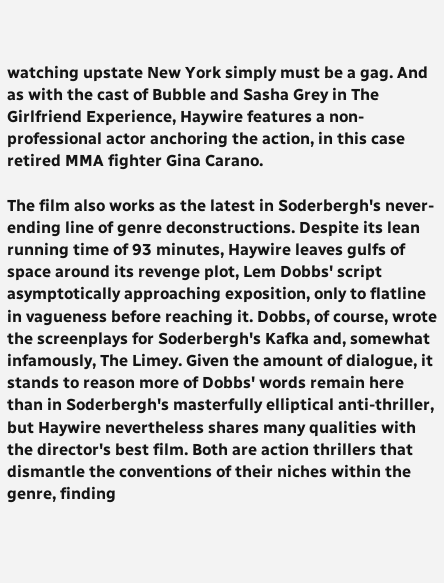watching upstate New York simply must be a gag. And as with the cast of Bubble and Sasha Grey in The Girlfriend Experience, Haywire features a non-professional actor anchoring the action, in this case retired MMA fighter Gina Carano.

The film also works as the latest in Soderbergh's never-ending line of genre deconstructions. Despite its lean running time of 93 minutes, Haywire leaves gulfs of space around its revenge plot, Lem Dobbs' script asymptotically approaching exposition, only to flatline in vagueness before reaching it. Dobbs, of course, wrote the screenplays for Soderbergh's Kafka and, somewhat infamously, The Limey. Given the amount of dialogue, it stands to reason more of Dobbs' words remain here than in Soderbergh's masterfully elliptical anti-thriller, but Haywire nevertheless shares many qualities with the director's best film. Both are action thrillers that dismantle the conventions of their niches within the genre, finding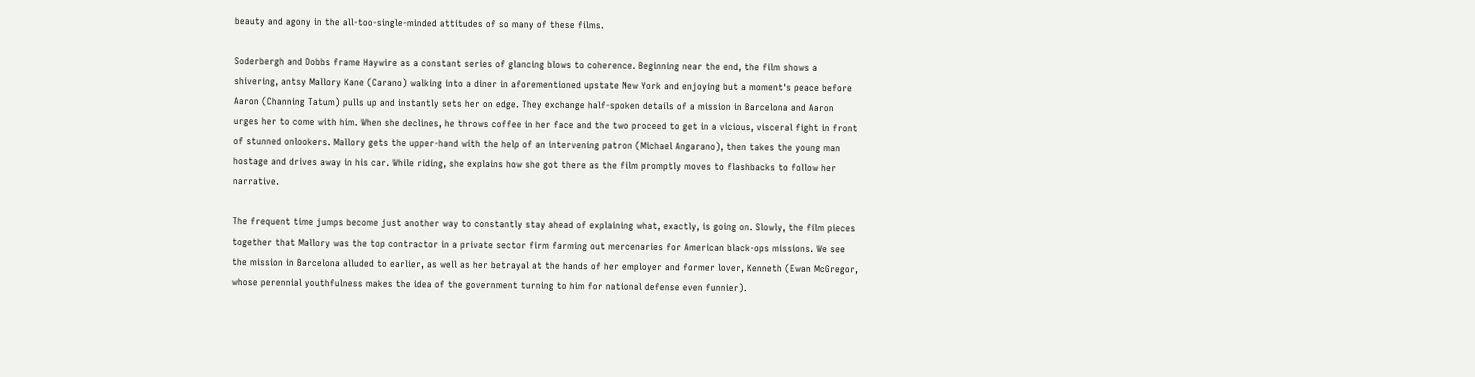beauty and agony in the all-too-single-minded attitudes of so many of these films.

Soderbergh and Dobbs frame Haywire as a constant series of glancing blows to coherence. Beginning near the end, the film shows a shivering, antsy Mallory Kane (Carano) walking into a diner in aforementioned upstate New York and enjoying but a moment's peace before Aaron (Channing Tatum) pulls up and instantly sets her on edge. They exchange half-spoken details of a mission in Barcelona and Aaron urges her to come with him. When she declines, he throws coffee in her face and the two proceed to get in a vicious, visceral fight in front of stunned onlookers. Mallory gets the upper-hand with the help of an intervening patron (Michael Angarano), then takes the young man hostage and drives away in his car. While riding, she explains how she got there as the film promptly moves to flashbacks to follow her narrative.

The frequent time jumps become just another way to constantly stay ahead of explaining what, exactly, is going on. Slowly, the film pieces together that Mallory was the top contractor in a private sector firm farming out mercenaries for American black-ops missions. We see the mission in Barcelona alluded to earlier, as well as her betrayal at the hands of her employer and former lover, Kenneth (Ewan McGregor, whose perennial youthfulness makes the idea of the government turning to him for national defense even funnier).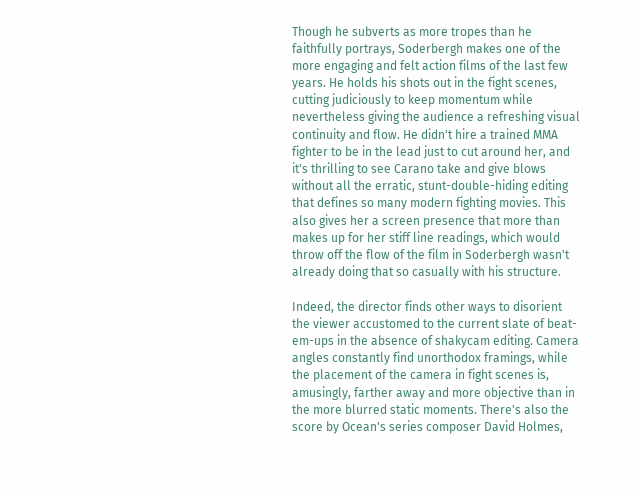Though he subverts as more tropes than he faithfully portrays, Soderbergh makes one of the more engaging and felt action films of the last few years. He holds his shots out in the fight scenes, cutting judiciously to keep momentum while nevertheless giving the audience a refreshing visual continuity and flow. He didn't hire a trained MMA fighter to be in the lead just to cut around her, and it's thrilling to see Carano take and give blows without all the erratic, stunt-double-hiding editing that defines so many modern fighting movies. This also gives her a screen presence that more than makes up for her stiff line readings, which would throw off the flow of the film in Soderbergh wasn't already doing that so casually with his structure.

Indeed, the director finds other ways to disorient the viewer accustomed to the current slate of beat-em-ups in the absence of shakycam editing. Camera angles constantly find unorthodox framings, while the placement of the camera in fight scenes is, amusingly, farther away and more objective than in the more blurred static moments. There's also the score by Ocean's series composer David Holmes,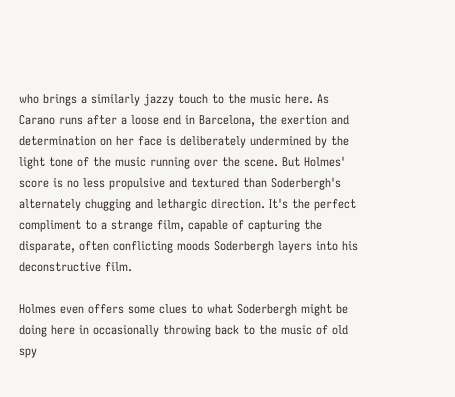who brings a similarly jazzy touch to the music here. As Carano runs after a loose end in Barcelona, the exertion and determination on her face is deliberately undermined by the light tone of the music running over the scene. But Holmes' score is no less propulsive and textured than Soderbergh's alternately chugging and lethargic direction. It's the perfect compliment to a strange film, capable of capturing the disparate, often conflicting moods Soderbergh layers into his deconstructive film.

Holmes even offers some clues to what Soderbergh might be doing here in occasionally throwing back to the music of old spy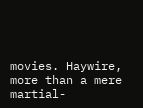movies. Haywire, more than a mere martial-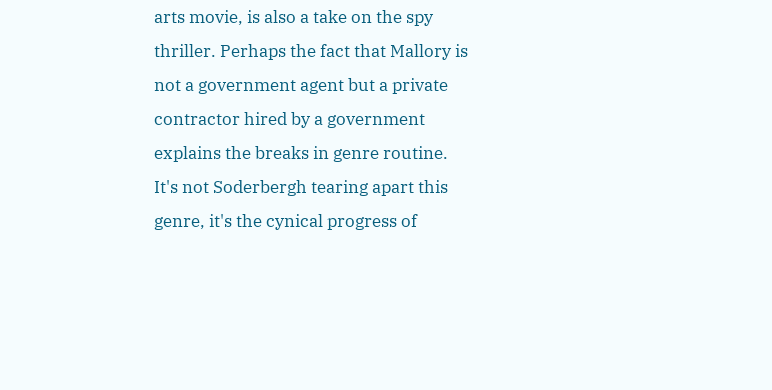arts movie, is also a take on the spy thriller. Perhaps the fact that Mallory is not a government agent but a private contractor hired by a government explains the breaks in genre routine. It's not Soderbergh tearing apart this genre, it's the cynical progress of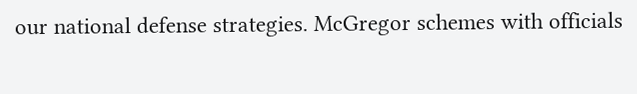our national defense strategies. McGregor schemes with officials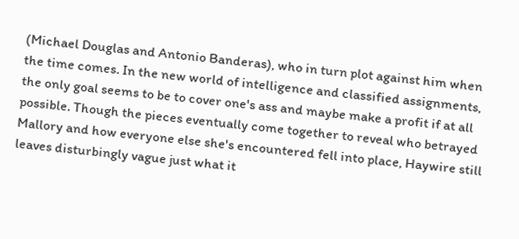(Michael Douglas and Antonio Banderas), who in turn plot against him when the time comes. In the new world of intelligence and classified assignments, the only goal seems to be to cover one's ass and maybe make a profit if at all possible. Though the pieces eventually come together to reveal who betrayed Mallory and how everyone else she's encountered fell into place, Haywire still leaves disturbingly vague just what it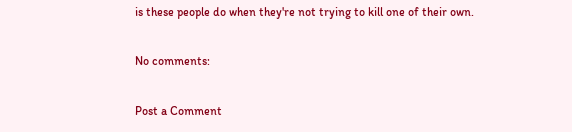is these people do when they're not trying to kill one of their own.

No comments:

Post a Comment